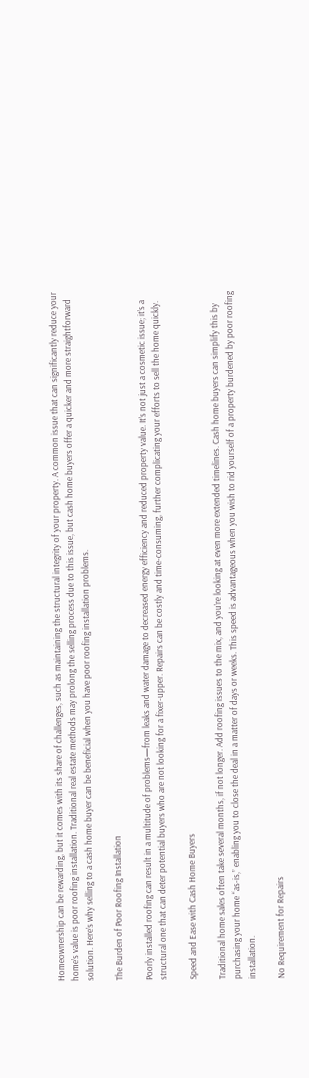Homeownership can be rewarding, but it comes with its share of challenges, such as maintaining the structural integrity of your property. A common issue that can significantly reduce your home’s value is poor roofing installation. Traditional real estate methods may prolong the selling process due to this issue, but cash home buyers offer a quicker and more straightforward solution. Here’s why selling to a cash home buyer can be beneficial when you have poor roofing installation problems.

The Burden of Poor Roofing Installation

Poorly installed roofing can result in a multitude of problems—from leaks and water damage to decreased energy efficiency and reduced property value. It’s not just a cosmetic issue; it’s a structural one that can deter potential buyers who are not looking for a fixer-upper. Repairs can be costly and time-consuming, further complicating your efforts to sell the home quickly.

Speed and Ease with Cash Home Buyers

Traditional home sales often take several months, if not longer. Add roofing issues to the mix, and you’re looking at even more extended timelines. Cash home buyers can simplify this by purchasing your home “as-is,” enabling you to close the deal in a matter of days or weeks. This speed is advantageous when you wish to rid yourself of a property burdened by poor roofing installation.

No Requirement for Repairs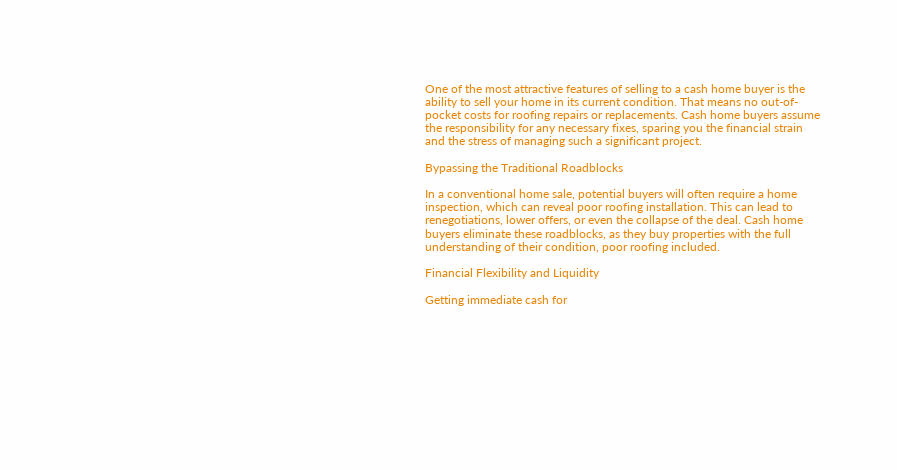One of the most attractive features of selling to a cash home buyer is the ability to sell your home in its current condition. That means no out-of-pocket costs for roofing repairs or replacements. Cash home buyers assume the responsibility for any necessary fixes, sparing you the financial strain and the stress of managing such a significant project.

Bypassing the Traditional Roadblocks

In a conventional home sale, potential buyers will often require a home inspection, which can reveal poor roofing installation. This can lead to renegotiations, lower offers, or even the collapse of the deal. Cash home buyers eliminate these roadblocks, as they buy properties with the full understanding of their condition, poor roofing included.

Financial Flexibility and Liquidity

Getting immediate cash for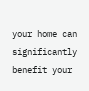your home can significantly benefit your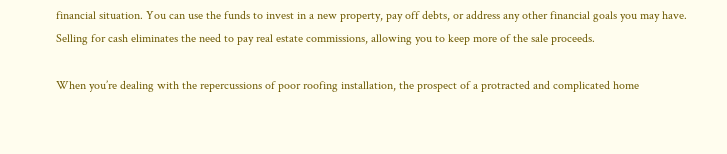financial situation. You can use the funds to invest in a new property, pay off debts, or address any other financial goals you may have. Selling for cash eliminates the need to pay real estate commissions, allowing you to keep more of the sale proceeds.

When you’re dealing with the repercussions of poor roofing installation, the prospect of a protracted and complicated home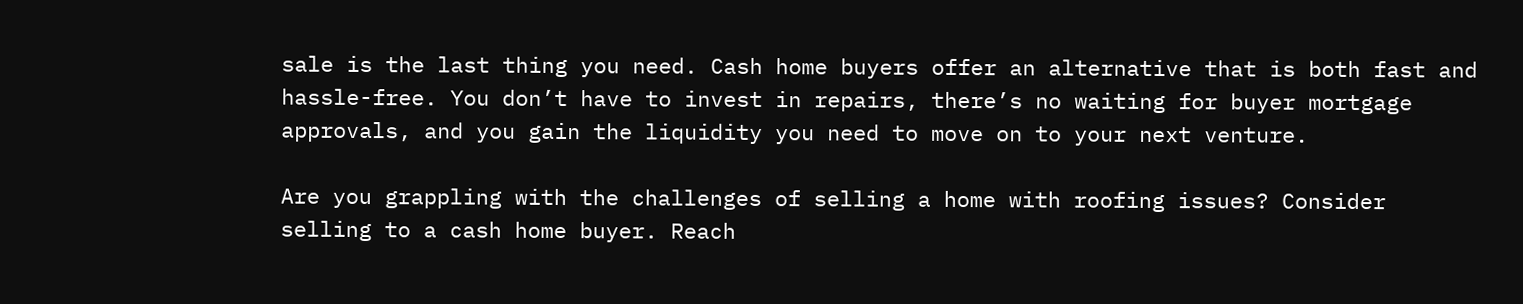sale is the last thing you need. Cash home buyers offer an alternative that is both fast and hassle-free. You don’t have to invest in repairs, there’s no waiting for buyer mortgage approvals, and you gain the liquidity you need to move on to your next venture.

Are you grappling with the challenges of selling a home with roofing issues? Consider selling to a cash home buyer. Reach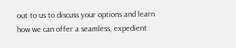out to us to discuss your options and learn how we can offer a seamless, expedient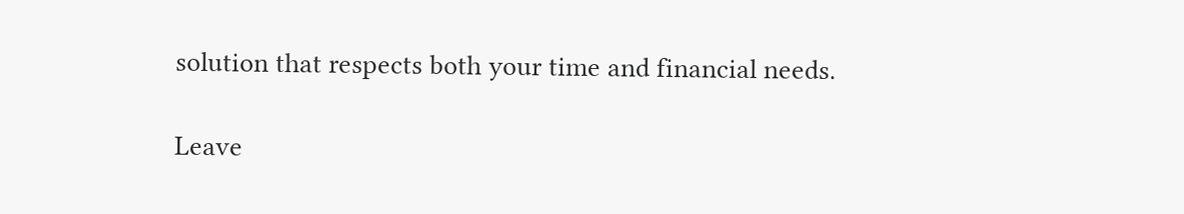solution that respects both your time and financial needs.

Leave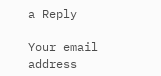a Reply

Your email address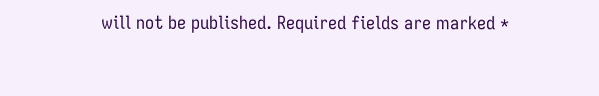will not be published. Required fields are marked *